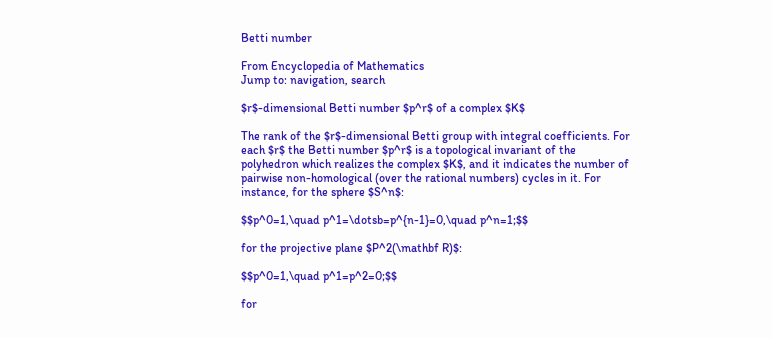Betti number

From Encyclopedia of Mathematics
Jump to: navigation, search

$r$-dimensional Betti number $p^r$ of a complex $K$

The rank of the $r$-dimensional Betti group with integral coefficients. For each $r$ the Betti number $p^r$ is a topological invariant of the polyhedron which realizes the complex $K$, and it indicates the number of pairwise non-homological (over the rational numbers) cycles in it. For instance, for the sphere $S^n$:

$$p^0=1,\quad p^1=\dotsb=p^{n-1}=0,\quad p^n=1;$$

for the projective plane $P^2(\mathbf R)$:

$$p^0=1,\quad p^1=p^2=0;$$

for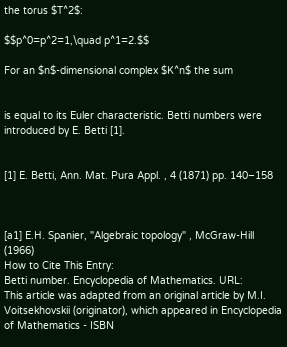the torus $T^2$:

$$p^0=p^2=1,\quad p^1=2.$$

For an $n$-dimensional complex $K^n$ the sum


is equal to its Euler characteristic. Betti numbers were introduced by E. Betti [1].


[1] E. Betti, Ann. Mat. Pura Appl. , 4 (1871) pp. 140–158



[a1] E.H. Spanier, "Algebraic topology" , McGraw-Hill (1966)
How to Cite This Entry:
Betti number. Encyclopedia of Mathematics. URL:
This article was adapted from an original article by M.I. Voitsekhovskii (originator), which appeared in Encyclopedia of Mathematics - ISBN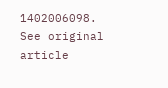1402006098. See original article